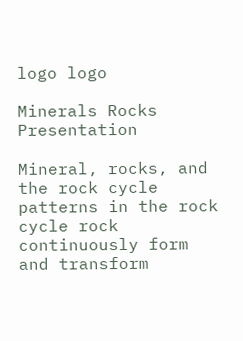logo logo

Minerals Rocks Presentation

Mineral, rocks, and the rock cycle patterns in the rock cycle rock continuously form and transform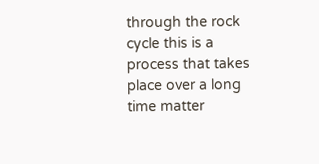through the rock cycle this is a process that takes place over a long time matter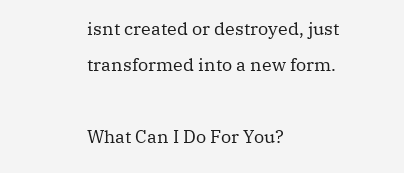isnt created or destroyed, just transformed into a new form.

What Can I Do For You?